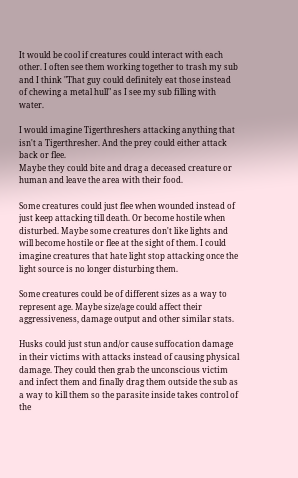It would be cool if creatures could interact with each other. I often see them working together to trash my sub and I think "That guy could definitely eat those instead of chewing a metal hull" as I see my sub filling with water.

I would imagine Tigerthreshers attacking anything that isn't a Tigerthresher. And the prey could either attack back or flee.
Maybe they could bite and drag a deceased creature or human and leave the area with their food.

Some creatures could just flee when wounded instead of just keep attacking till death. Or become hostile when disturbed. Maybe some creatures don't like lights and will become hostile or flee at the sight of them. I could imagine creatures that hate light stop attacking once the light source is no longer disturbing them.

Some creatures could be of different sizes as a way to represent age. Maybe size/age could affect their aggressiveness, damage output and other similar stats.

Husks could just stun and/or cause suffocation damage in their victims with attacks instead of causing physical damage. They could then grab the unconscious victim and infect them and finally drag them outside the sub as a way to kill them so the parasite inside takes control of the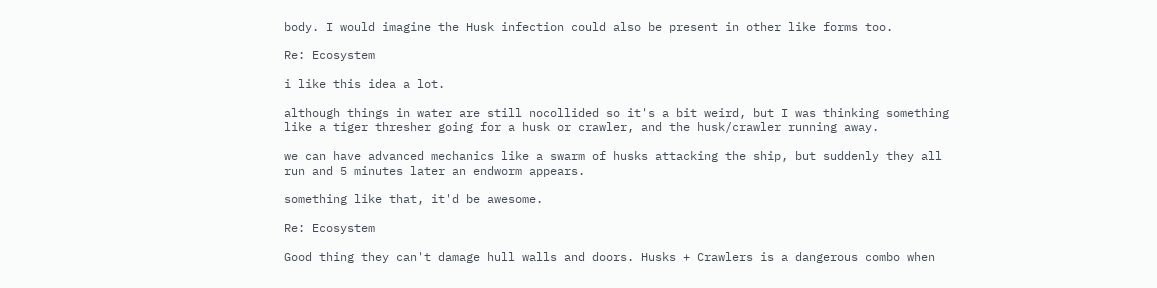body. I would imagine the Husk infection could also be present in other like forms too.

Re: Ecosystem

i like this idea a lot.

although things in water are still nocollided so it's a bit weird, but I was thinking something like a tiger thresher going for a husk or crawler, and the husk/crawler running away.

we can have advanced mechanics like a swarm of husks attacking the ship, but suddenly they all run and 5 minutes later an endworm appears.

something like that, it'd be awesome.

Re: Ecosystem

Good thing they can't damage hull walls and doors. Husks + Crawlers is a dangerous combo when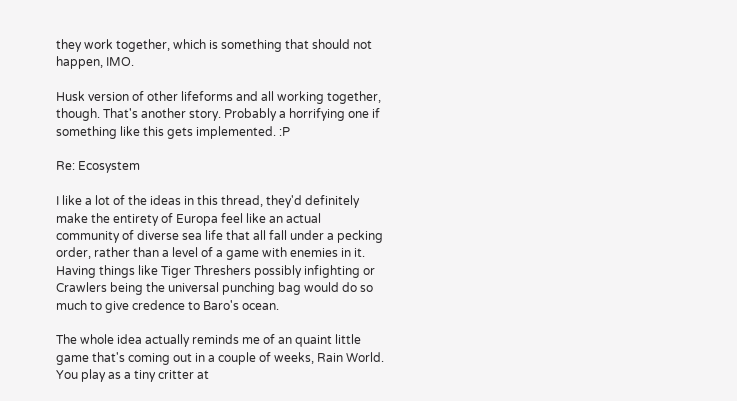they work together, which is something that should not happen, IMO.

Husk version of other lifeforms and all working together, though. That's another story. Probably a horrifying one if something like this gets implemented. :P

Re: Ecosystem

I like a lot of the ideas in this thread, they'd definitely make the entirety of Europa feel like an actual community of diverse sea life that all fall under a pecking order, rather than a level of a game with enemies in it. Having things like Tiger Threshers possibly infighting or Crawlers being the universal punching bag would do so much to give credence to Baro's ocean.

The whole idea actually reminds me of an quaint little game that's coming out in a couple of weeks, Rain World. You play as a tiny critter at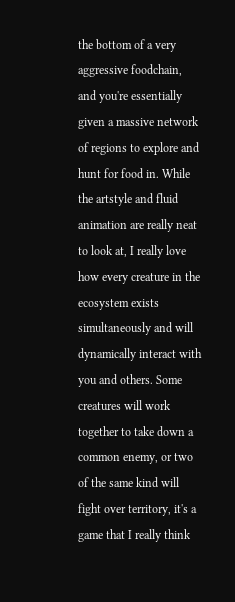the bottom of a very aggressive foodchain, and you're essentially given a massive network of regions to explore and hunt for food in. While the artstyle and fluid animation are really neat to look at, I really love how every creature in the ecosystem exists simultaneously and will dynamically interact with you and others. Some creatures will work together to take down a common enemy, or two of the same kind will fight over territory, it's a game that I really think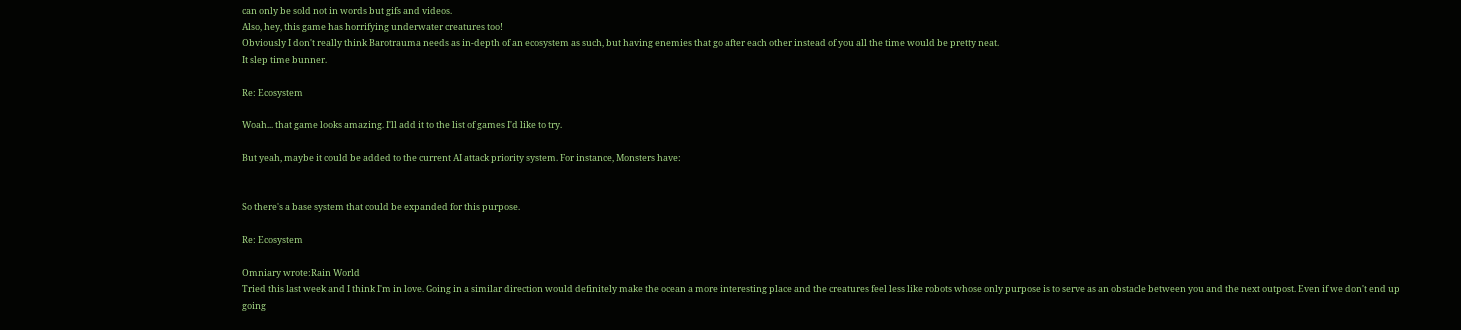can only be sold not in words but gifs and videos.
Also, hey, this game has horrifying underwater creatures too!
Obviously I don't really think Barotrauma needs as in-depth of an ecosystem as such, but having enemies that go after each other instead of you all the time would be pretty neat.
It slep time bunner.

Re: Ecosystem

Woah... that game looks amazing. I'll add it to the list of games I'd like to try.

But yeah, maybe it could be added to the current AI attack priority system. For instance, Monsters have:


So there's a base system that could be expanded for this purpose.

Re: Ecosystem

Omniary wrote:Rain World
Tried this last week and I think I'm in love. Going in a similar direction would definitely make the ocean a more interesting place and the creatures feel less like robots whose only purpose is to serve as an obstacle between you and the next outpost. Even if we don't end up going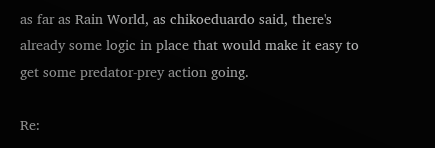as far as Rain World, as chikoeduardo said, there's already some logic in place that would make it easy to get some predator-prey action going.

Re: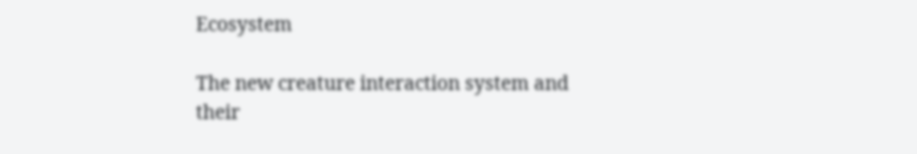Ecosystem

The new creature interaction system and their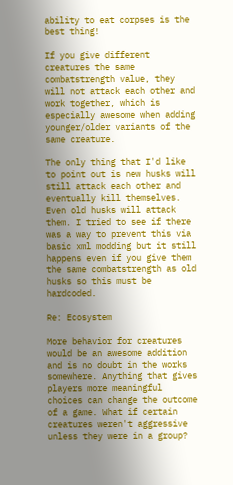ability to eat corpses is the best thing!

If you give different creatures the same combatstrength value, they will not attack each other and work together, which is especially awesome when adding younger/older variants of the same creature.

The only thing that I'd like to point out is new husks will still attack each other and eventually kill themselves. Even old husks will attack them. I tried to see if there was a way to prevent this via basic xml modding but it still happens even if you give them the same combatstrength as old husks so this must be hardcoded.

Re: Ecosystem

More behavior for creatures would be an awesome addition and is no doubt in the works somewhere. Anything that gives players more meaningful choices can change the outcome of a game. What if certain creatures weren't aggressive unless they were in a group?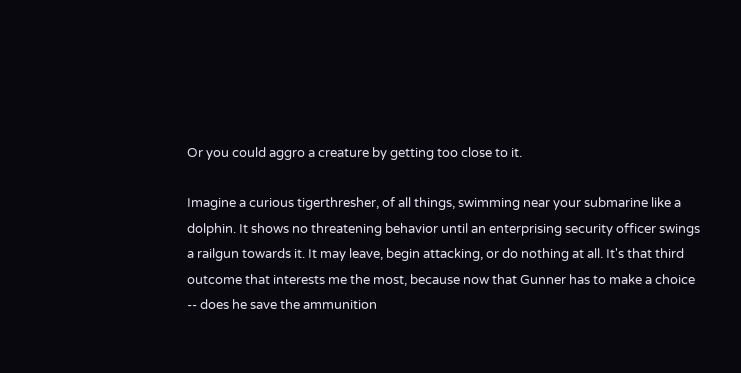Or you could aggro a creature by getting too close to it.

Imagine a curious tigerthresher, of all things, swimming near your submarine like a dolphin. It shows no threatening behavior until an enterprising security officer swings a railgun towards it. It may leave, begin attacking, or do nothing at all. It's that third outcome that interests me the most, because now that Gunner has to make a choice -- does he save the ammunition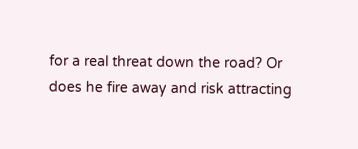for a real threat down the road? Or does he fire away and risk attracting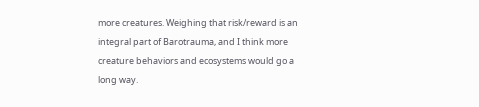more creatures. Weighing that risk/reward is an integral part of Barotrauma, and I think more creature behaviors and ecosystems would go a long way.